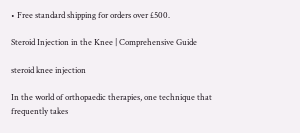• Free standard shipping for orders over £500.

Steroid Injection in the Knee | Comprehensive Guide

steroid knee injection

In the world of orthopaedic therapies, one technique that frequently takes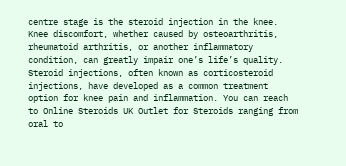centre stage is the steroid injection in the knee. Knee discomfort, whether caused by osteoarthritis, rheumatoid arthritis, or another inflammatory condition, can greatly impair one’s life’s quality. Steroid injections, often known as corticosteroid injections, have developed as a common treatment option for knee pain and inflammation. You can reach to Online Steroids UK Outlet for Steroids ranging from oral to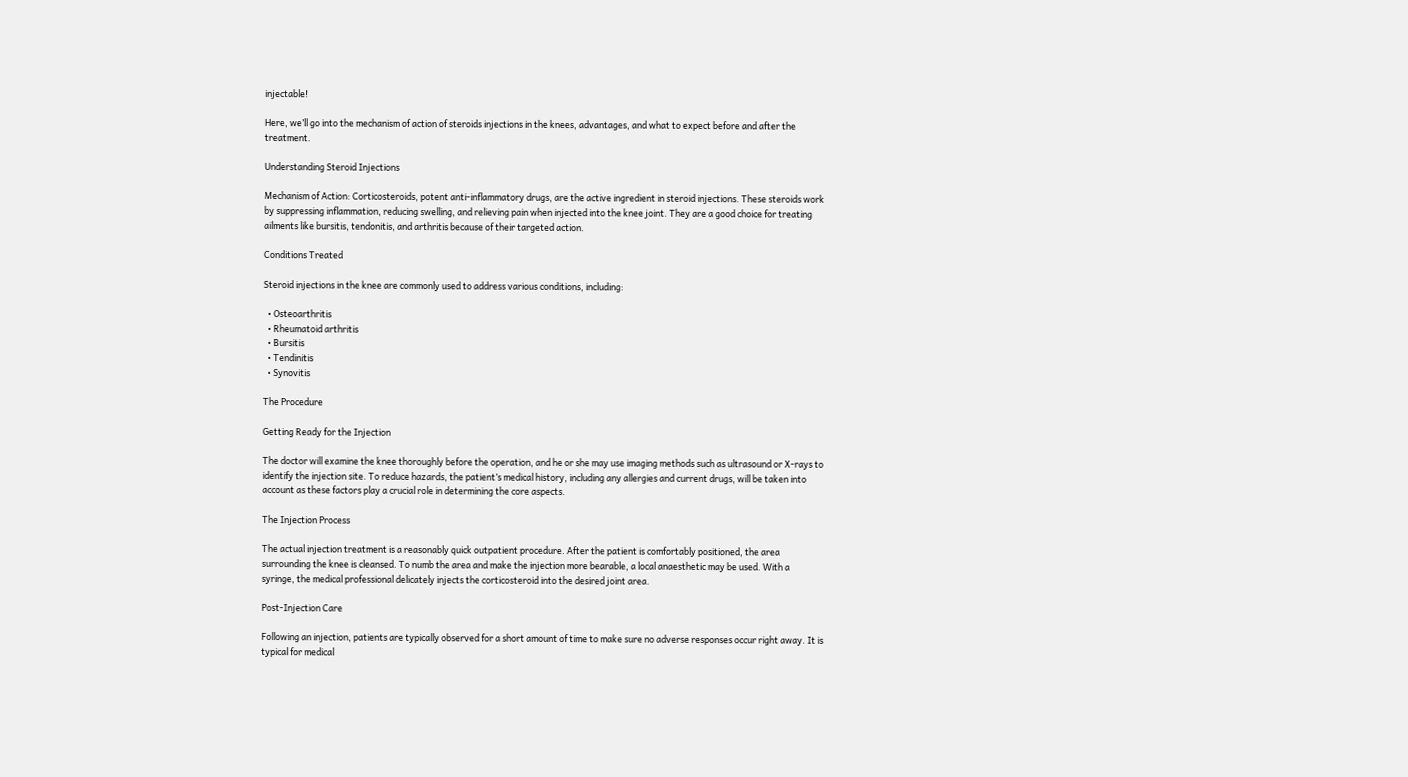injectable!

Here, we’ll go into the mechanism of action of steroids injections in the knees, advantages, and what to expect before and after the treatment.

Understanding Steroid Injections

Mechanism of Action: Corticosteroids, potent anti-inflammatory drugs, are the active ingredient in steroid injections. These steroids work by suppressing inflammation, reducing swelling, and relieving pain when injected into the knee joint. They are a good choice for treating ailments like bursitis, tendonitis, and arthritis because of their targeted action.

Conditions Treated

Steroid injections in the knee are commonly used to address various conditions, including:

  • Osteoarthritis
  • Rheumatoid arthritis
  • Bursitis
  • Tendinitis
  • Synovitis

The Procedure

Getting Ready for the Injection

The doctor will examine the knee thoroughly before the operation, and he or she may use imaging methods such as ultrasound or X-rays to identify the injection site. To reduce hazards, the patient’s medical history, including any allergies and current drugs, will be taken into account as these factors play a crucial role in determining the core aspects.

The Injection Process

The actual injection treatment is a reasonably quick outpatient procedure. After the patient is comfortably positioned, the area surrounding the knee is cleansed. To numb the area and make the injection more bearable, a local anaesthetic may be used. With a syringe, the medical professional delicately injects the corticosteroid into the desired joint area.

Post-Injection Care

Following an injection, patients are typically observed for a short amount of time to make sure no adverse responses occur right away. It is typical for medical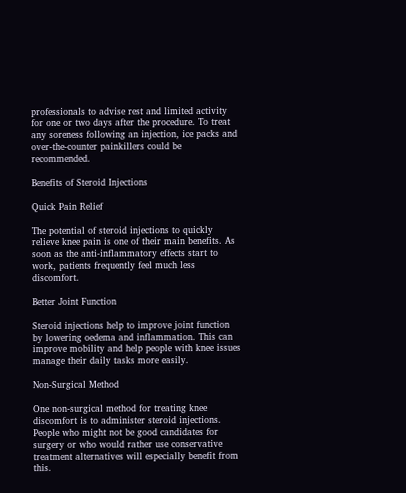professionals to advise rest and limited activity for one or two days after the procedure. To treat any soreness following an injection, ice packs and over-the-counter painkillers could be recommended.

Benefits of Steroid Injections

Quick Pain Relief

The potential of steroid injections to quickly relieve knee pain is one of their main benefits. As soon as the anti-inflammatory effects start to work, patients frequently feel much less discomfort.

Better Joint Function

Steroid injections help to improve joint function by lowering oedema and inflammation. This can improve mobility and help people with knee issues manage their daily tasks more easily.

Non-Surgical Method

One non-surgical method for treating knee discomfort is to administer steroid injections. People who might not be good candidates for surgery or who would rather use conservative treatment alternatives will especially benefit from this.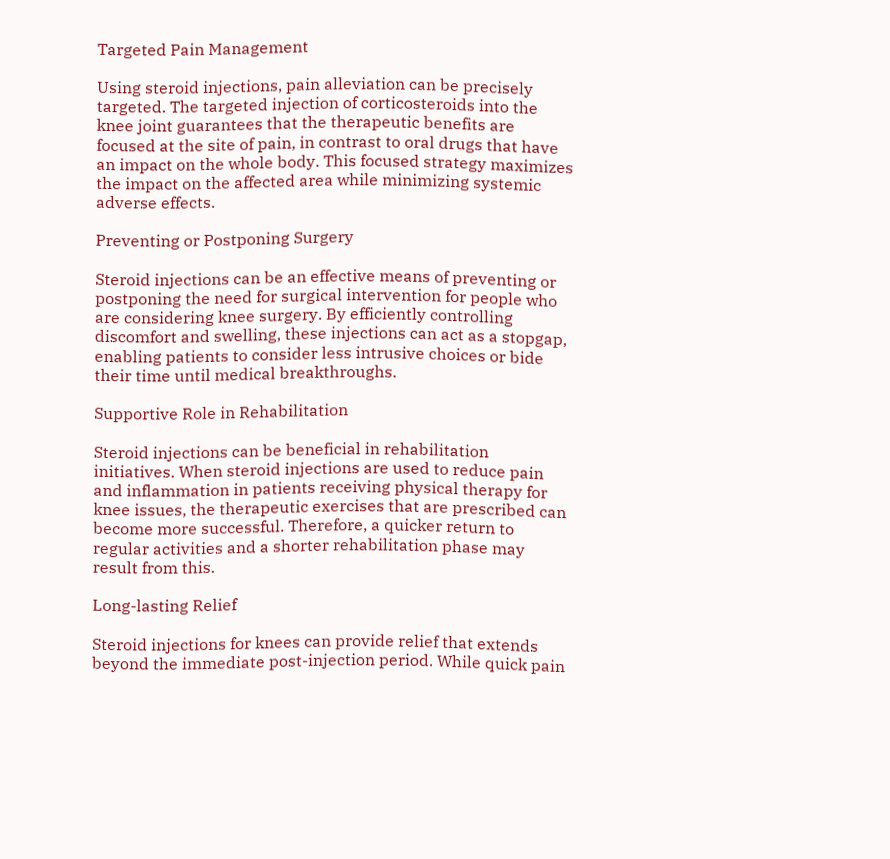Targeted Pain Management

Using steroid injections, pain alleviation can be precisely targeted. The targeted injection of corticosteroids into the knee joint guarantees that the therapeutic benefits are focused at the site of pain, in contrast to oral drugs that have an impact on the whole body. This focused strategy maximizes the impact on the affected area while minimizing systemic adverse effects.

Preventing or Postponing Surgery

Steroid injections can be an effective means of preventing or postponing the need for surgical intervention for people who are considering knee surgery. By efficiently controlling discomfort and swelling, these injections can act as a stopgap, enabling patients to consider less intrusive choices or bide their time until medical breakthroughs.

Supportive Role in Rehabilitation

Steroid injections can be beneficial in rehabilitation initiatives. When steroid injections are used to reduce pain and inflammation in patients receiving physical therapy for knee issues, the therapeutic exercises that are prescribed can become more successful. Therefore, a quicker return to regular activities and a shorter rehabilitation phase may result from this.

Long-lasting Relief

Steroid injections for knees can provide relief that extends beyond the immediate post-injection period. While quick pain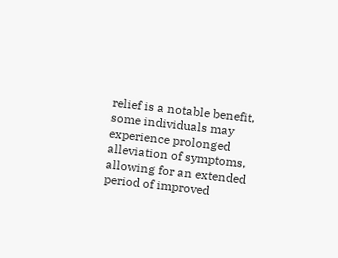relief is a notable benefit, some individuals may experience prolonged alleviation of symptoms, allowing for an extended period of improved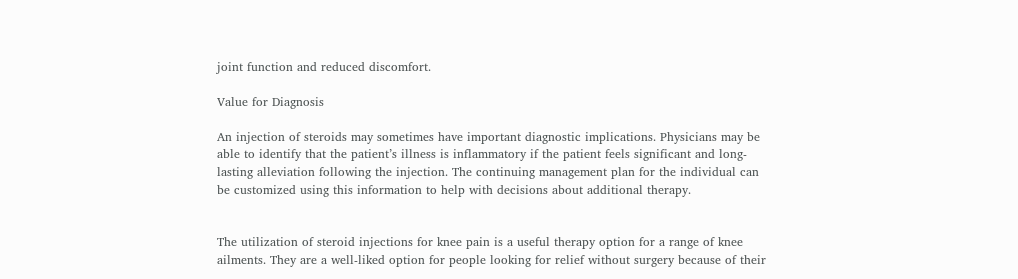joint function and reduced discomfort.

Value for Diagnosis

An injection of steroids may sometimes have important diagnostic implications. Physicians may be able to identify that the patient’s illness is inflammatory if the patient feels significant and long-lasting alleviation following the injection. The continuing management plan for the individual can be customized using this information to help with decisions about additional therapy.


The utilization of steroid injections for knee pain is a useful therapy option for a range of knee ailments. They are a well-liked option for people looking for relief without surgery because of their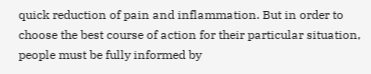quick reduction of pain and inflammation. But in order to choose the best course of action for their particular situation, people must be fully informed by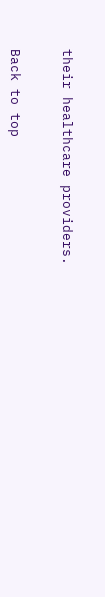their healthcare providers.


Back to top